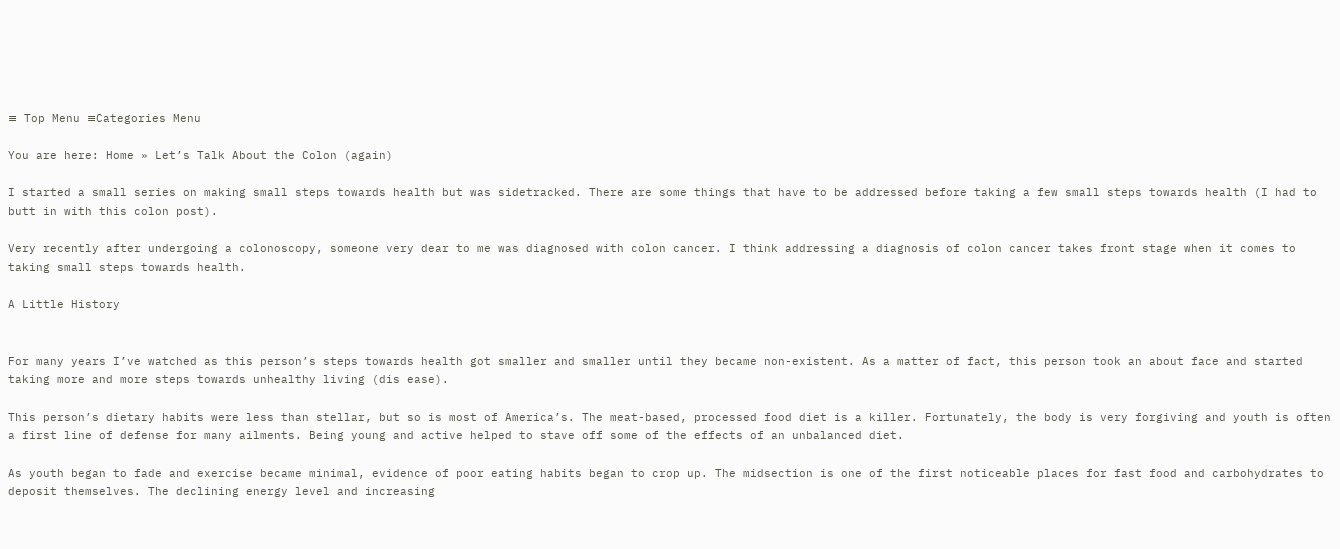≡ Top Menu ≡Categories Menu

You are here: Home » Let’s Talk About the Colon (again)

I started a small series on making small steps towards health but was sidetracked. There are some things that have to be addressed before taking a few small steps towards health (I had to butt in with this colon post).

Very recently after undergoing a colonoscopy, someone very dear to me was diagnosed with colon cancer. I think addressing a diagnosis of colon cancer takes front stage when it comes to taking small steps towards health.

A Little History


For many years I’ve watched as this person’s steps towards health got smaller and smaller until they became non-existent. As a matter of fact, this person took an about face and started taking more and more steps towards unhealthy living (dis ease).

This person’s dietary habits were less than stellar, but so is most of America’s. The meat-based, processed food diet is a killer. Fortunately, the body is very forgiving and youth is often a first line of defense for many ailments. Being young and active helped to stave off some of the effects of an unbalanced diet.

As youth began to fade and exercise became minimal, evidence of poor eating habits began to crop up. The midsection is one of the first noticeable places for fast food and carbohydrates to deposit themselves. The declining energy level and increasing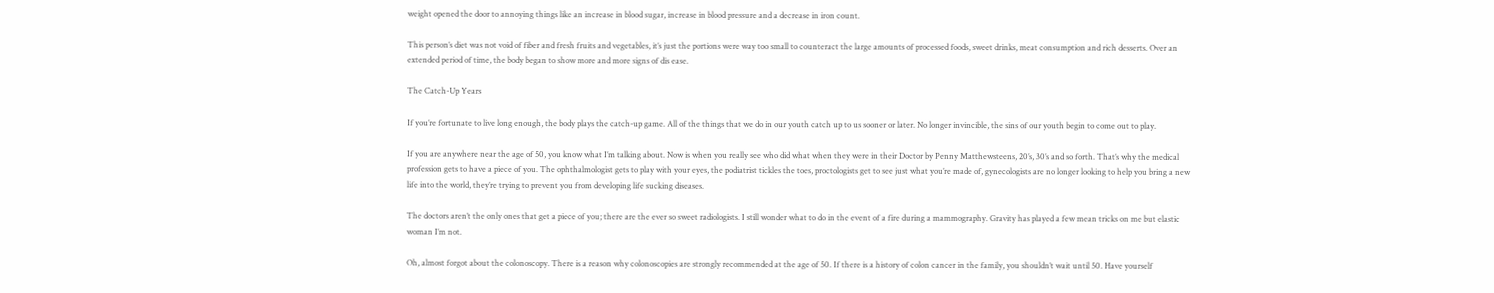weight opened the door to annoying things like an increase in blood sugar, increase in blood pressure and a decrease in iron count.

This person’s diet was not void of fiber and fresh fruits and vegetables, it’s just the portions were way too small to counteract the large amounts of processed foods, sweet drinks, meat consumption and rich desserts. Over an extended period of time, the body began to show more and more signs of dis ease.

The Catch-Up Years

If you’re fortunate to live long enough, the body plays the catch-up game. All of the things that we do in our youth catch up to us sooner or later. No longer invincible, the sins of our youth begin to come out to play.

If you are anywhere near the age of 50, you know what I’m talking about. Now is when you really see who did what when they were in their Doctor by Penny Matthewsteens, 20’s, 30’s and so forth. That’s why the medical profession gets to have a piece of you. The ophthalmologist gets to play with your eyes, the podiatrist tickles the toes, proctologists get to see just what you’re made of, gynecologists are no longer looking to help you bring a new life into the world, they’re trying to prevent you from developing life sucking diseases.

The doctors aren’t the only ones that get a piece of you; there are the ever so sweet radiologists. I still wonder what to do in the event of a fire during a mammography. Gravity has played a few mean tricks on me but elastic woman I’m not.

Oh, almost forgot about the colonoscopy. There is a reason why colonoscopies are strongly recommended at the age of 50. If there is a history of colon cancer in the family, you shouldn’t wait until 50. Have yourself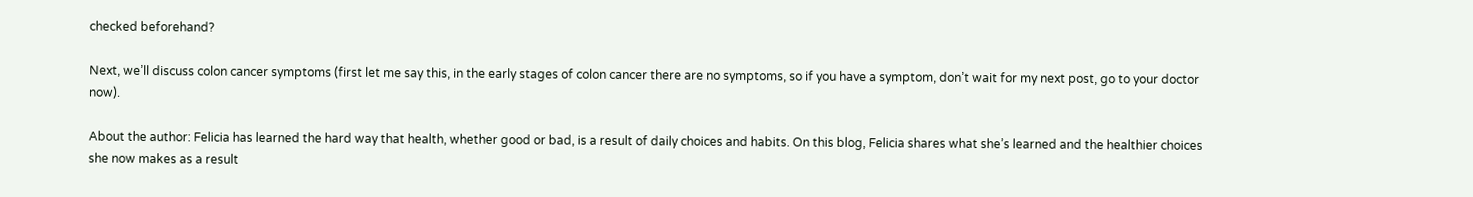checked beforehand?

Next, we’ll discuss colon cancer symptoms (first let me say this, in the early stages of colon cancer there are no symptoms, so if you have a symptom, don’t wait for my next post, go to your doctor now).

About the author: Felicia has learned the hard way that health, whether good or bad, is a result of daily choices and habits. On this blog, Felicia shares what she’s learned and the healthier choices she now makes as a result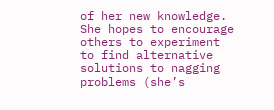of her new knowledge. She hopes to encourage others to experiment to find alternative solutions to nagging problems (she’s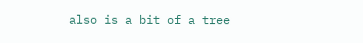also is a bit of a tree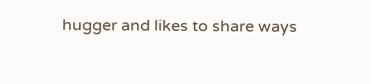hugger and likes to share ways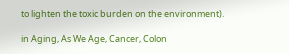to lighten the toxic burden on the environment).

in Aging, As We Age, Cancer, Colon